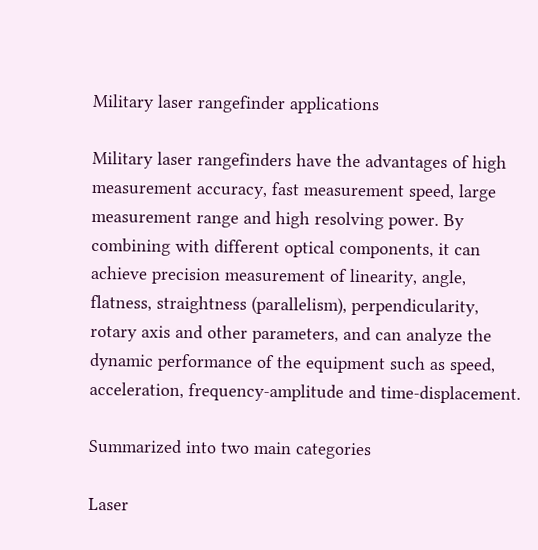Military laser rangefinder applications

Military laser rangefinders have the advantages of high measurement accuracy, fast measurement speed, large measurement range and high resolving power. By combining with different optical components, it can achieve precision measurement of linearity, angle, flatness, straightness (parallelism), perpendicularity, rotary axis and other parameters, and can analyze the dynamic performance of the equipment such as speed, acceleration, frequency-amplitude and time-displacement.

Summarized into two main categories

Laser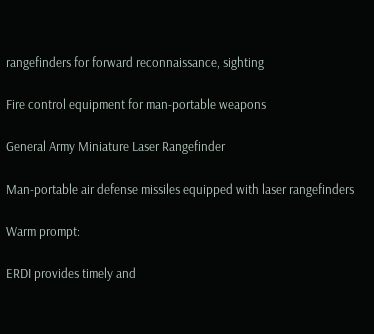rangefinders for forward reconnaissance, sighting

Fire control equipment for man-portable weapons

General Army Miniature Laser Rangefinder

Man-portable air defense missiles equipped with laser rangefinders

Warm prompt:

ERDI provides timely and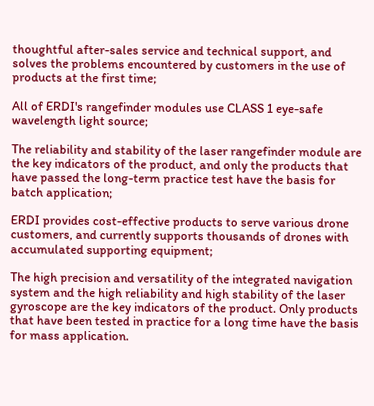thoughtful after-sales service and technical support, and solves the problems encountered by customers in the use of products at the first time;

All of ERDI's rangefinder modules use CLASS 1 eye-safe wavelength light source;

The reliability and stability of the laser rangefinder module are the key indicators of the product, and only the products that have passed the long-term practice test have the basis for batch application;

ERDI provides cost-effective products to serve various drone customers, and currently supports thousands of drones with accumulated supporting equipment;

The high precision and versatility of the integrated navigation system and the high reliability and high stability of the laser gyroscope are the key indicators of the product. Only products that have been tested in practice for a long time have the basis for mass application.